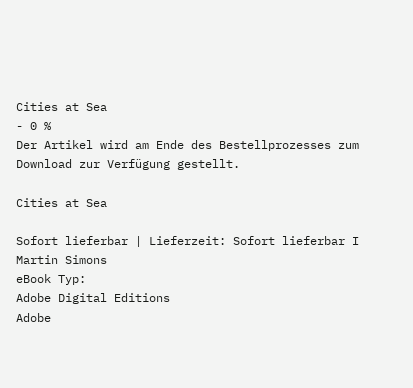Cities at Sea
- 0 %
Der Artikel wird am Ende des Bestellprozesses zum Download zur Verfügung gestellt.

Cities at Sea

Sofort lieferbar | Lieferzeit: Sofort lieferbar I
Martin Simons
eBook Typ:
Adobe Digital Editions
Adobe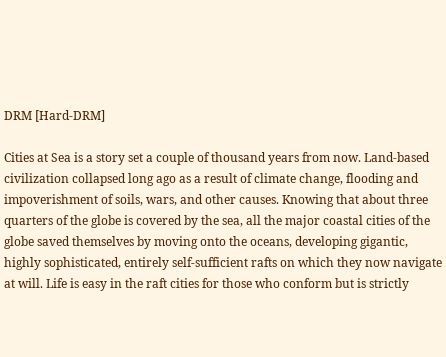DRM [Hard-DRM]

Cities at Sea is a story set a couple of thousand years from now. Land-based civilization collapsed long ago as a result of climate change, flooding and impoverishment of soils, wars, and other causes. Knowing that about three quarters of the globe is covered by the sea, all the major coastal cities of the globe saved themselves by moving onto the oceans, developing gigantic, highly sophisticated, entirely self-sufficient rafts on which they now navigate at will. Life is easy in the raft cities for those who conform but is strictly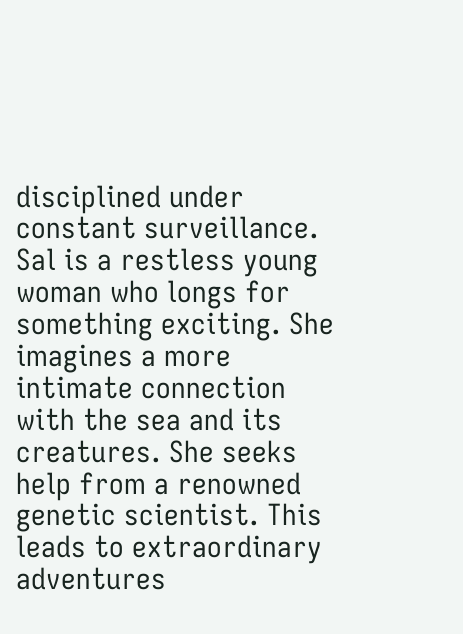disciplined under constant surveillance.
Sal is a restless young woman who longs for something exciting. She imagines a more intimate connection with the sea and its creatures. She seeks help from a renowned genetic scientist. This leads to extraordinary adventures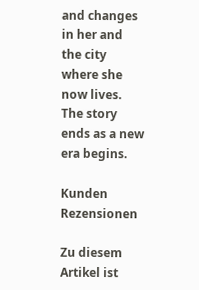and changes in her and the city where she now lives. The story ends as a new era begins.

Kunden Rezensionen

Zu diesem Artikel ist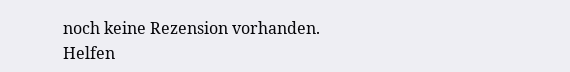noch keine Rezension vorhanden.
Helfen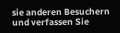sie anderen Besuchern und verfassen Sie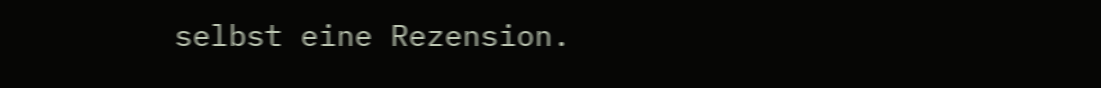selbst eine Rezension.